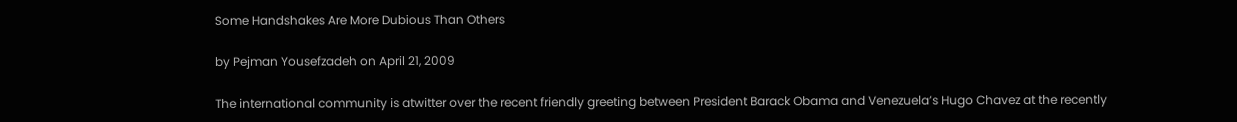Some Handshakes Are More Dubious Than Others

by Pejman Yousefzadeh on April 21, 2009

The international community is atwitter over the recent friendly greeting between President Barack Obama and Venezuela’s Hugo Chavez at the recently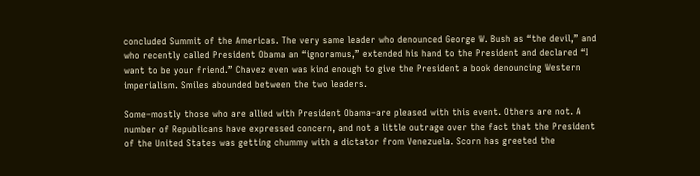concluded Summit of the Americas. The very same leader who denounced George W. Bush as “the devil,” and who recently called President Obama an “ignoramus,” extended his hand to the President and declared “I want to be your friend.” Chavez even was kind enough to give the President a book denouncing Western imperialism. Smiles abounded between the two leaders.

Some–mostly those who are allied with President Obama–are pleased with this event. Others are not. A number of Republicans have expressed concern, and not a little outrage over the fact that the President of the United States was getting chummy with a dictator from Venezuela. Scorn has greeted the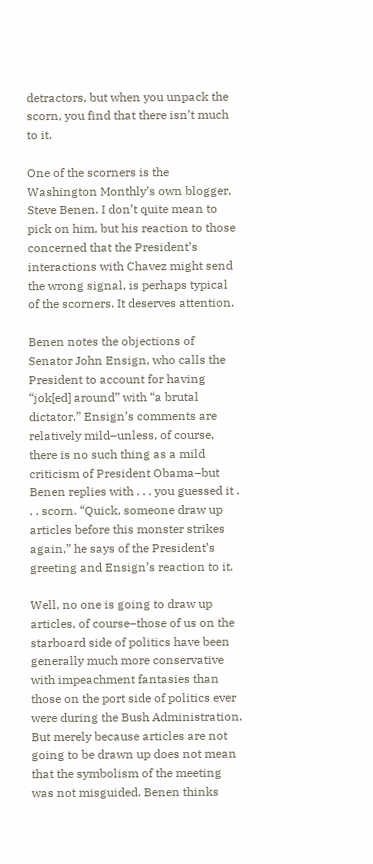detractors, but when you unpack the scorn, you find that there isn’t much to it.

One of the scorners is the Washington Monthly’s own blogger, Steve Benen. I don’t quite mean to pick on him, but his reaction to those concerned that the President’s interactions with Chavez might send the wrong signal, is perhaps typical of the scorners. It deserves attention.

Benen notes the objections of Senator John Ensign, who calls the President to account for having “jok[ed] around” with “a brutal dictator.” Ensign’s comments are relatively mild–unless, of course, there is no such thing as a mild criticism of President Obama–but Benen replies with . . . you guessed it . . . scorn. “Quick, someone draw up articles before this monster strikes again,” he says of the President’s greeting and Ensign’s reaction to it.

Well, no one is going to draw up articles, of course–those of us on the starboard side of politics have been generally much more conservative with impeachment fantasies than those on the port side of politics ever were during the Bush Administration. But merely because articles are not going to be drawn up does not mean that the symbolism of the meeting was not misguided. Benen thinks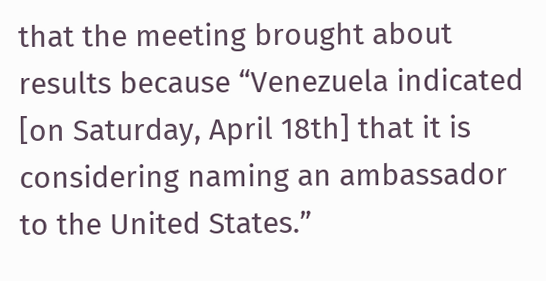that the meeting brought about results because “Venezuela indicated [on Saturday, April 18th] that it is considering naming an ambassador to the United States.”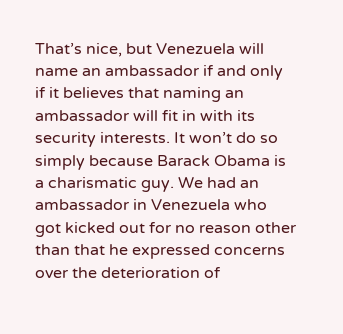That’s nice, but Venezuela will name an ambassador if and only if it believes that naming an ambassador will fit in with its security interests. It won’t do so simply because Barack Obama is a charismatic guy. We had an ambassador in Venezuela who got kicked out for no reason other than that he expressed concerns over the deterioration of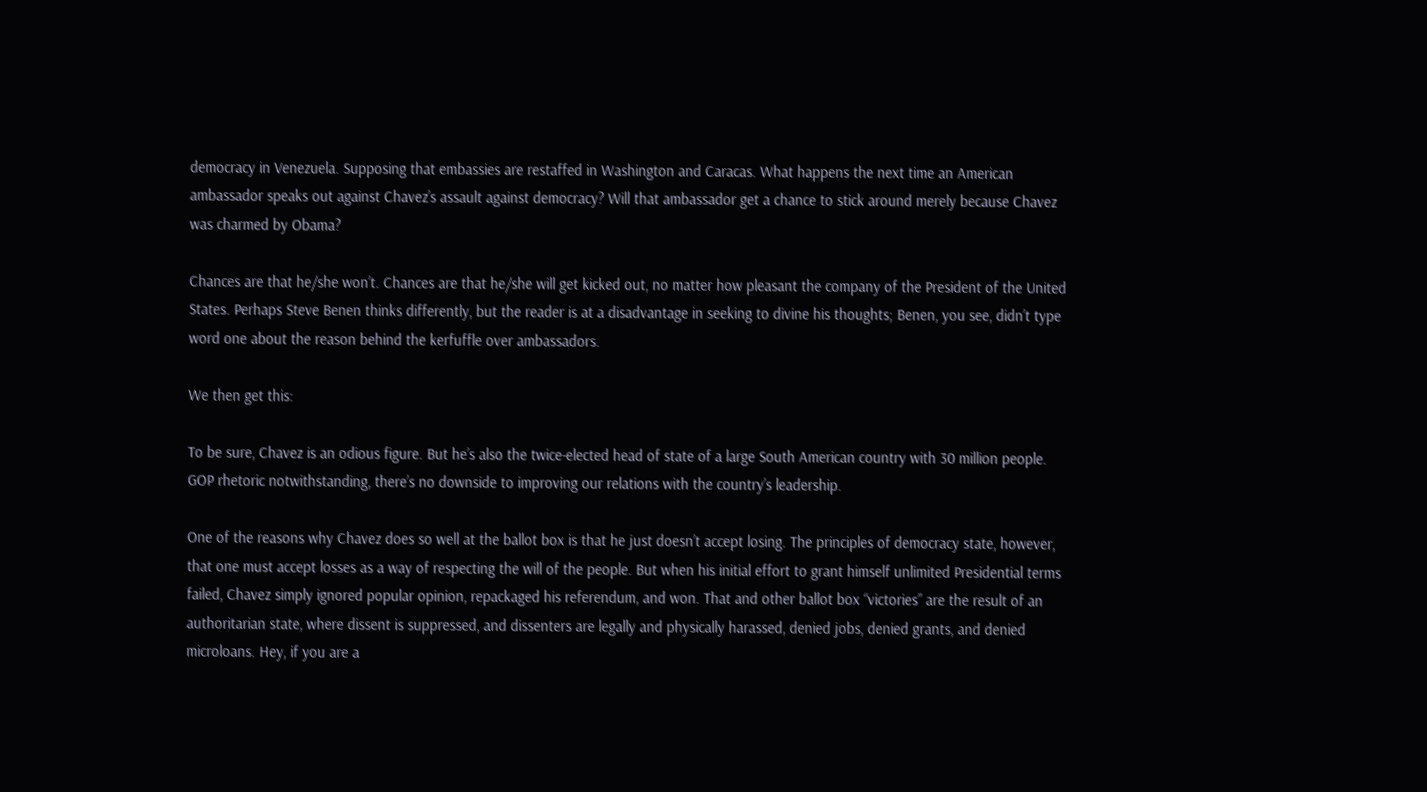democracy in Venezuela. Supposing that embassies are restaffed in Washington and Caracas. What happens the next time an American ambassador speaks out against Chavez’s assault against democracy? Will that ambassador get a chance to stick around merely because Chavez was charmed by Obama?

Chances are that he/she won’t. Chances are that he/she will get kicked out, no matter how pleasant the company of the President of the United States. Perhaps Steve Benen thinks differently, but the reader is at a disadvantage in seeking to divine his thoughts; Benen, you see, didn’t type word one about the reason behind the kerfuffle over ambassadors.

We then get this:

To be sure, Chavez is an odious figure. But he’s also the twice-elected head of state of a large South American country with 30 million people. GOP rhetoric notwithstanding, there’s no downside to improving our relations with the country’s leadership.

One of the reasons why Chavez does so well at the ballot box is that he just doesn’t accept losing. The principles of democracy state, however, that one must accept losses as a way of respecting the will of the people. But when his initial effort to grant himself unlimited Presidential terms failed, Chavez simply ignored popular opinion, repackaged his referendum, and won. That and other ballot box “victories” are the result of an authoritarian state, where dissent is suppressed, and dissenters are legally and physically harassed, denied jobs, denied grants, and denied microloans. Hey, if you are a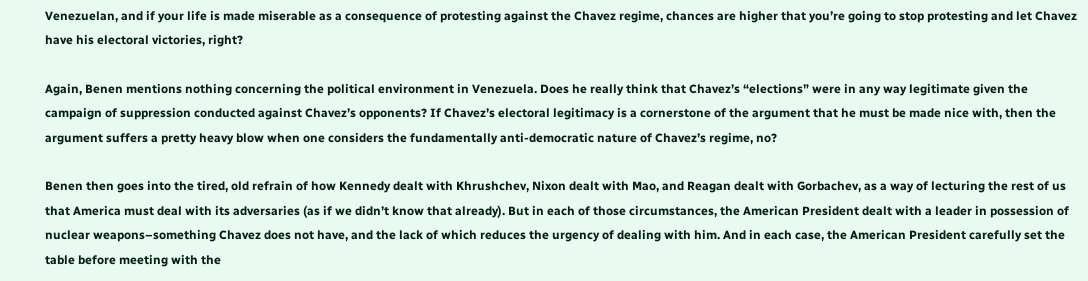Venezuelan, and if your life is made miserable as a consequence of protesting against the Chavez regime, chances are higher that you’re going to stop protesting and let Chavez have his electoral victories, right?

Again, Benen mentions nothing concerning the political environment in Venezuela. Does he really think that Chavez’s “elections” were in any way legitimate given the campaign of suppression conducted against Chavez’s opponents? If Chavez’s electoral legitimacy is a cornerstone of the argument that he must be made nice with, then the argument suffers a pretty heavy blow when one considers the fundamentally anti-democratic nature of Chavez’s regime, no?

Benen then goes into the tired, old refrain of how Kennedy dealt with Khrushchev, Nixon dealt with Mao, and Reagan dealt with Gorbachev, as a way of lecturing the rest of us that America must deal with its adversaries (as if we didn’t know that already). But in each of those circumstances, the American President dealt with a leader in possession of nuclear weapons–something Chavez does not have, and the lack of which reduces the urgency of dealing with him. And in each case, the American President carefully set the table before meeting with the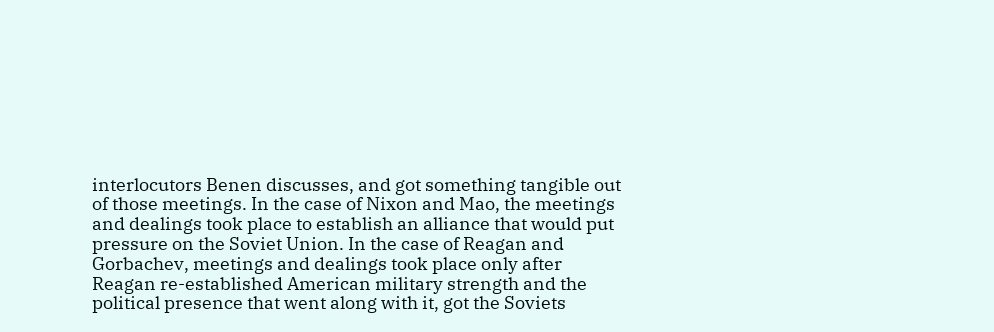interlocutors Benen discusses, and got something tangible out of those meetings. In the case of Nixon and Mao, the meetings and dealings took place to establish an alliance that would put pressure on the Soviet Union. In the case of Reagan and Gorbachev, meetings and dealings took place only after Reagan re-established American military strength and the political presence that went along with it, got the Soviets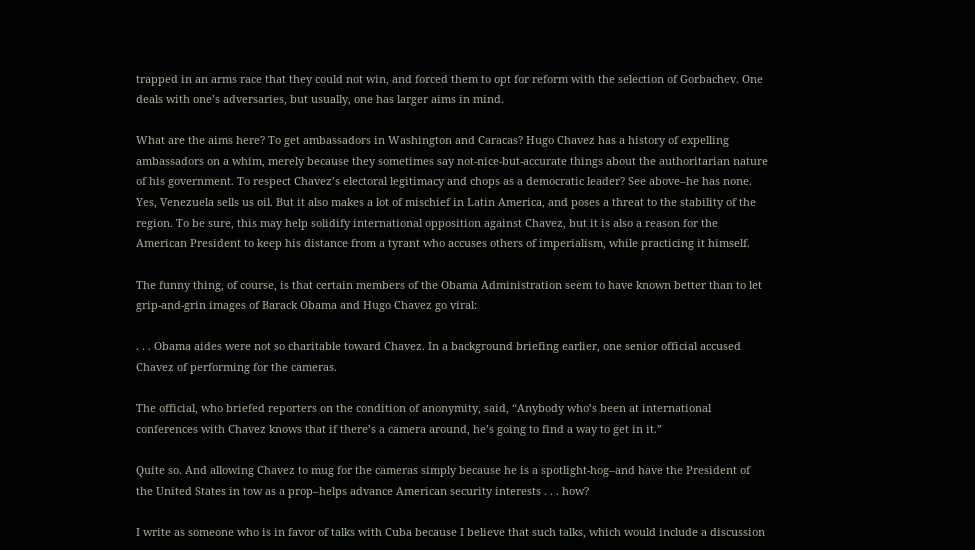trapped in an arms race that they could not win, and forced them to opt for reform with the selection of Gorbachev. One deals with one’s adversaries, but usually, one has larger aims in mind.

What are the aims here? To get ambassadors in Washington and Caracas? Hugo Chavez has a history of expelling ambassadors on a whim, merely because they sometimes say not-nice-but-accurate things about the authoritarian nature of his government. To respect Chavez’s electoral legitimacy and chops as a democratic leader? See above–he has none. Yes, Venezuela sells us oil. But it also makes a lot of mischief in Latin America, and poses a threat to the stability of the region. To be sure, this may help solidify international opposition against Chavez, but it is also a reason for the American President to keep his distance from a tyrant who accuses others of imperialism, while practicing it himself.

The funny thing, of course, is that certain members of the Obama Administration seem to have known better than to let grip-and-grin images of Barack Obama and Hugo Chavez go viral:

. . . Obama aides were not so charitable toward Chavez. In a background briefing earlier, one senior official accused Chavez of performing for the cameras.

The official, who briefed reporters on the condition of anonymity, said, “Anybody who’s been at international conferences with Chavez knows that if there’s a camera around, he’s going to find a way to get in it.”

Quite so. And allowing Chavez to mug for the cameras simply because he is a spotlight-hog–and have the President of the United States in tow as a prop–helps advance American security interests . . . how?

I write as someone who is in favor of talks with Cuba because I believe that such talks, which would include a discussion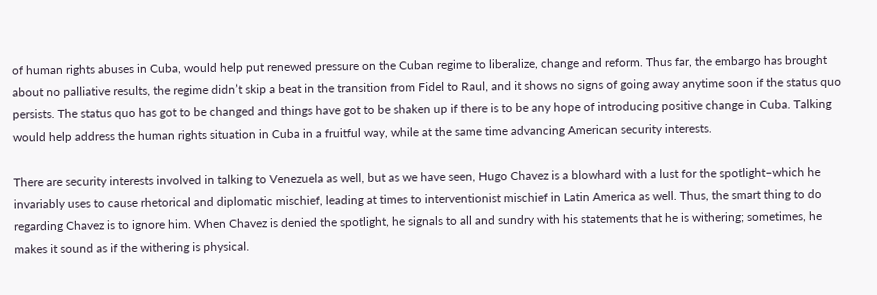of human rights abuses in Cuba, would help put renewed pressure on the Cuban regime to liberalize, change and reform. Thus far, the embargo has brought about no palliative results, the regime didn’t skip a beat in the transition from Fidel to Raul, and it shows no signs of going away anytime soon if the status quo persists. The status quo has got to be changed and things have got to be shaken up if there is to be any hope of introducing positive change in Cuba. Talking would help address the human rights situation in Cuba in a fruitful way, while at the same time advancing American security interests.

There are security interests involved in talking to Venezuela as well, but as we have seen, Hugo Chavez is a blowhard with a lust for the spotlight–which he invariably uses to cause rhetorical and diplomatic mischief, leading at times to interventionist mischief in Latin America as well. Thus, the smart thing to do regarding Chavez is to ignore him. When Chavez is denied the spotlight, he signals to all and sundry with his statements that he is withering; sometimes, he makes it sound as if the withering is physical.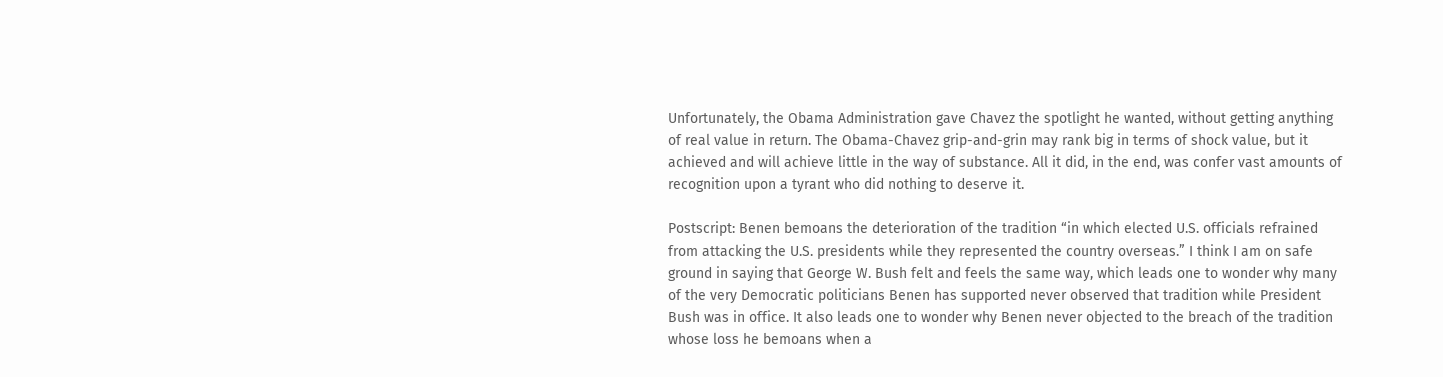Unfortunately, the Obama Administration gave Chavez the spotlight he wanted, without getting anything of real value in return. The Obama-Chavez grip-and-grin may rank big in terms of shock value, but it achieved and will achieve little in the way of substance. All it did, in the end, was confer vast amounts of recognition upon a tyrant who did nothing to deserve it.

Postscript: Benen bemoans the deterioration of the tradition “in which elected U.S. officials refrained from attacking the U.S. presidents while they represented the country overseas.” I think I am on safe ground in saying that George W. Bush felt and feels the same way, which leads one to wonder why many of the very Democratic politicians Benen has supported never observed that tradition while President Bush was in office. It also leads one to wonder why Benen never objected to the breach of the tradition whose loss he bemoans when a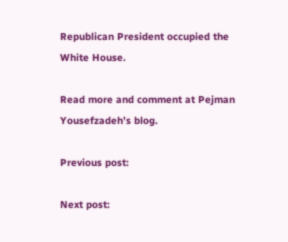Republican President occupied the White House.

Read more and comment at Pejman Yousefzadeh’s blog.

Previous post:

Next post: